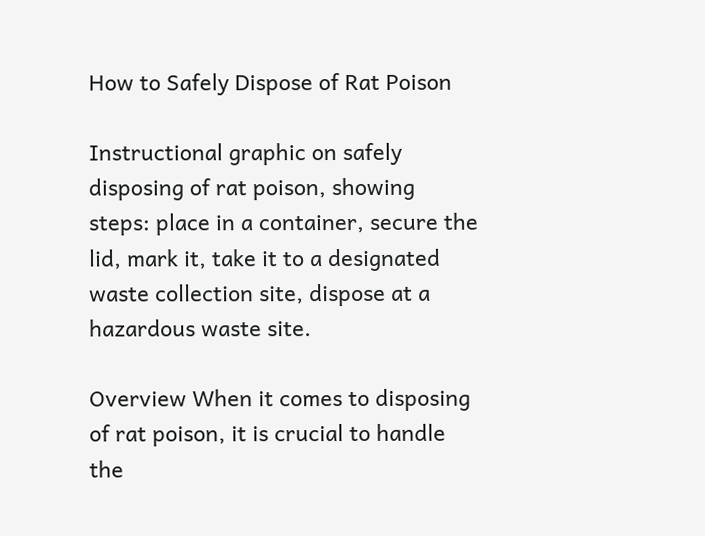How to Safely Dispose of Rat Poison

Instructional graphic on safely disposing of rat poison, showing steps: place in a container, secure the lid, mark it, take it to a designated waste collection site, dispose at a hazardous waste site.

Overview When it comes to disposing of rat poison, it is crucial to handle the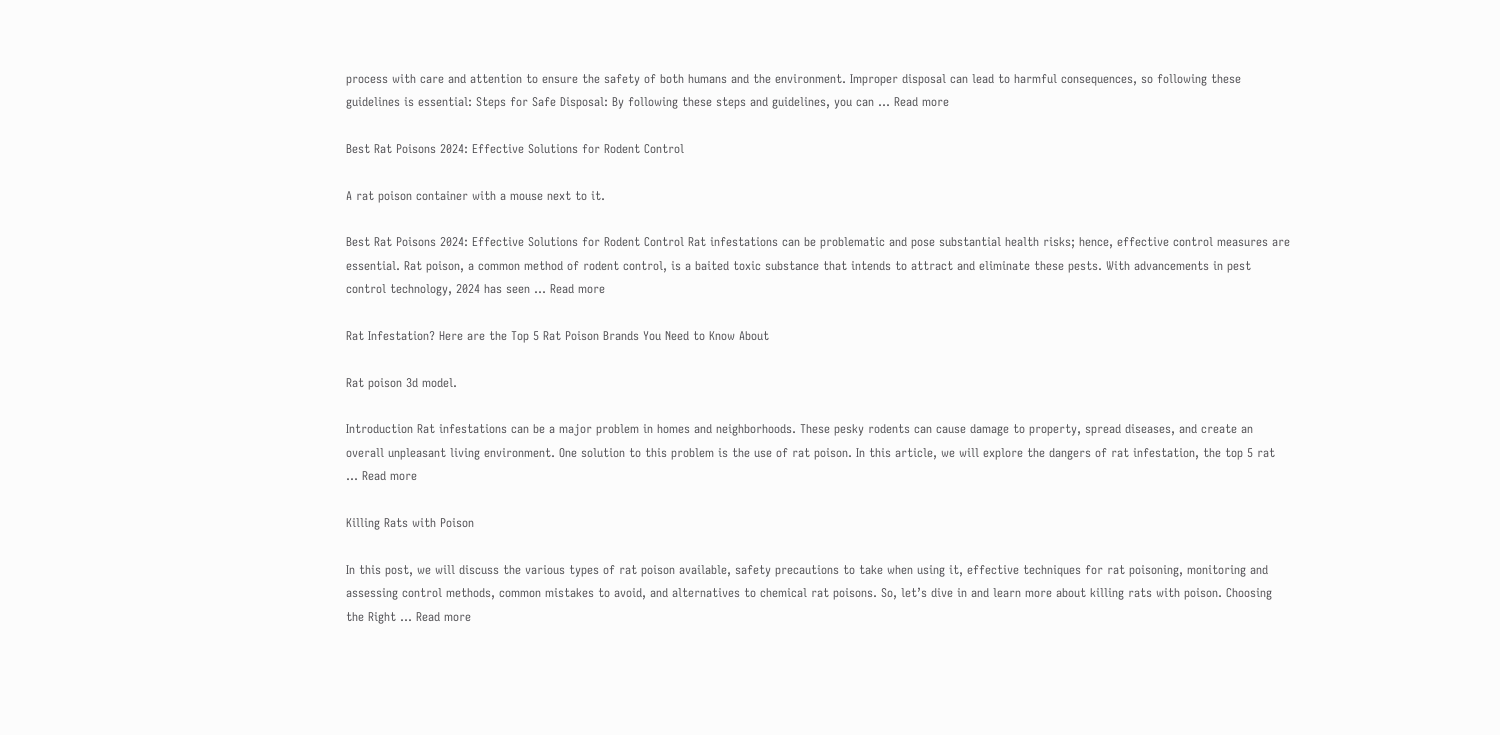process with care and attention to ensure the safety of both humans and the environment. Improper disposal can lead to harmful consequences, so following these guidelines is essential: Steps for Safe Disposal: By following these steps and guidelines, you can … Read more

Best Rat Poisons 2024: Effective Solutions for Rodent Control

A rat poison container with a mouse next to it.

Best Rat Poisons 2024: Effective Solutions for Rodent Control Rat infestations can be problematic and pose substantial health risks; hence, effective control measures are essential. Rat poison, a common method of rodent control, is a baited toxic substance that intends to attract and eliminate these pests. With advancements in pest control technology, 2024 has seen … Read more

Rat Infestation? Here are the Top 5 Rat Poison Brands You Need to Know About

Rat poison 3d model.

Introduction Rat infestations can be a major problem in homes and neighborhoods. These pesky rodents can cause damage to property, spread diseases, and create an overall unpleasant living environment. One solution to this problem is the use of rat poison. In this article, we will explore the dangers of rat infestation, the top 5 rat … Read more

Killing Rats with Poison

In this post, we will discuss the various types of rat poison available, safety precautions to take when using it, effective techniques for rat poisoning, monitoring and assessing control methods, common mistakes to avoid, and alternatives to chemical rat poisons. So, let’s dive in and learn more about killing rats with poison. Choosing the Right … Read more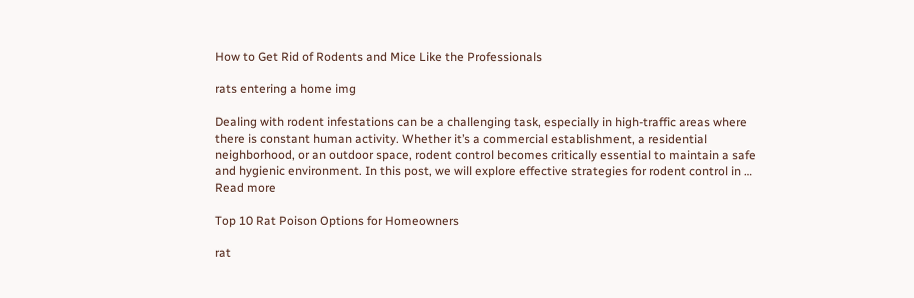How to Get Rid of Rodents and Mice Like the Professionals

rats entering a home img

Dealing with rodent infestations can be a challenging task, especially in high-traffic areas where there is constant human activity. Whether it’s a commercial establishment, a residential neighborhood, or an outdoor space, rodent control becomes critically essential to maintain a safe and hygienic environment. In this post, we will explore effective strategies for rodent control in … Read more

Top 10 Rat Poison Options for Homeowners

rat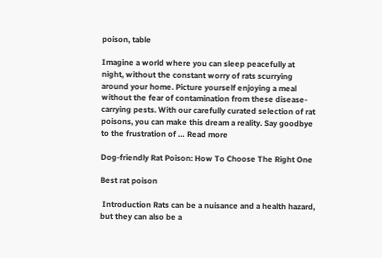poison, table

Imagine a world where you can sleep peacefully at night, without the constant worry of rats scurrying around your home. Picture yourself enjoying a meal without the fear of contamination from these disease-carrying pests. With our carefully curated selection of rat poisons, you can make this dream a reality. Say goodbye to the frustration of … Read more

Dog-friendly Rat Poison: How To Choose The Right One

Best rat poison

 Introduction Rats can be a nuisance and a health hazard, but they can also be a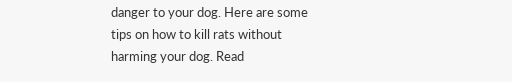danger to your dog. Here are some tips on how to kill rats without harming your dog. Read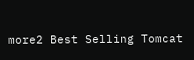more2 Best Selling Tomcat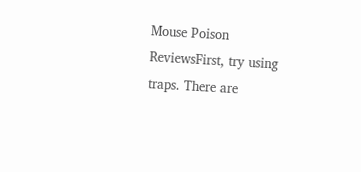Mouse Poison ReviewsFirst, try using traps. There are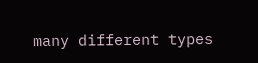many different types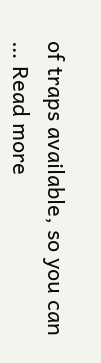of traps available, so you can … Read more